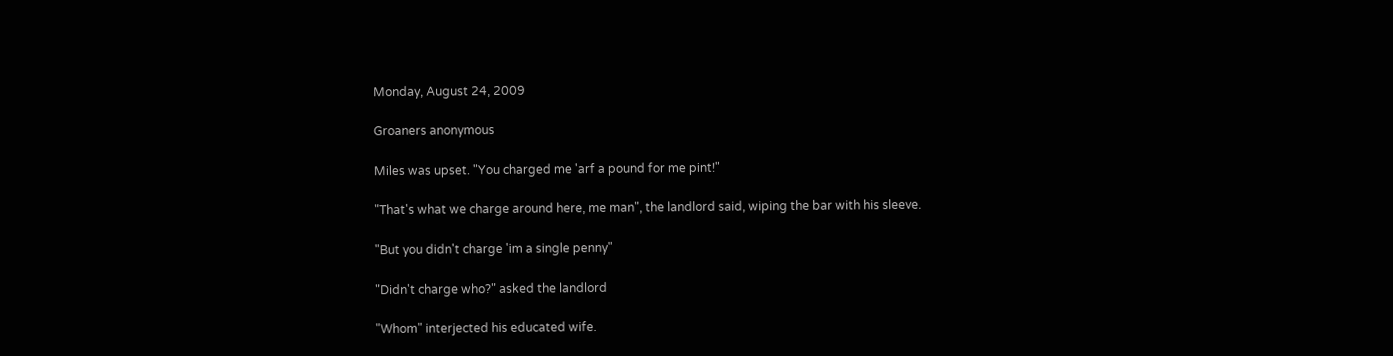Monday, August 24, 2009

Groaners anonymous

Miles was upset. "You charged me 'arf a pound for me pint!"

"That's what we charge around here, me man", the landlord said, wiping the bar with his sleeve.

"But you didn't charge 'im a single penny"

"Didn't charge who?" asked the landlord

"Whom" interjected his educated wife.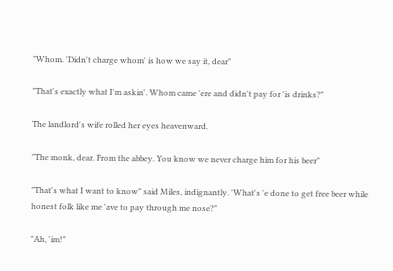"Whom. 'Didn't charge whom' is how we say it, dear"

"That's exactly what I'm askin'. Whom came 'ere and didn't pay for 'is drinks?"

The landlord's wife rolled her eyes heavenward.

"The monk, dear. From the abbey. You know we never charge him for his beer"

"That's what I want to know" said Miles, indignantly. 'What's 'e done to get free beer while honest folk like me 'ave to pay through me nose?"

"Ah, 'im!"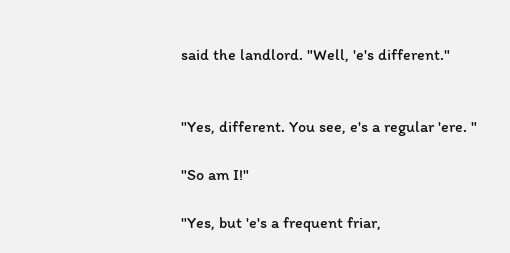said the landlord. "Well, 'e's different."


"Yes, different. You see, e's a regular 'ere. "

"So am I!"

"Yes, but 'e's a frequent friar,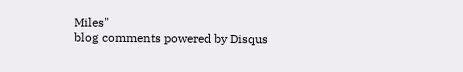Miles"
blog comments powered by Disqus